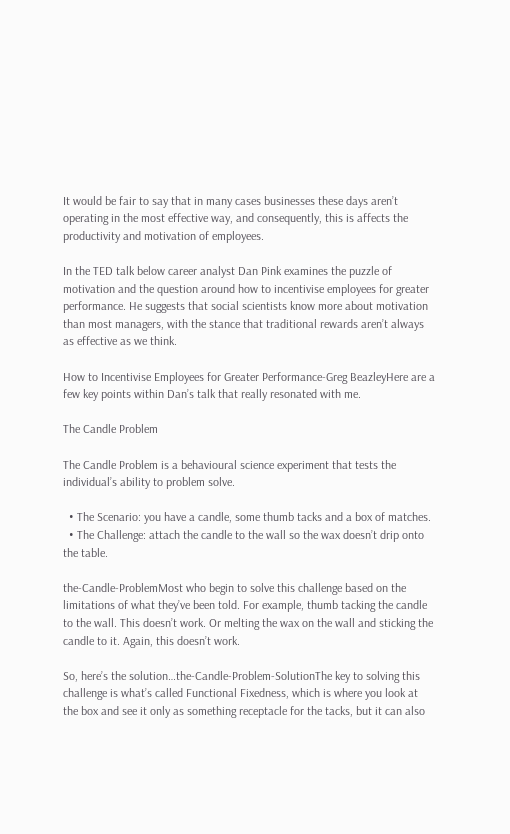It would be fair to say that in many cases businesses these days aren’t operating in the most effective way, and consequently, this is affects the productivity and motivation of employees.

In the TED talk below career analyst Dan Pink examines the puzzle of motivation and the question around how to incentivise employees for greater performance. He suggests that social scientists know more about motivation than most managers, with the stance that traditional rewards aren’t always as effective as we think.

How to Incentivise Employees for Greater Performance-Greg BeazleyHere are a few key points within Dan’s talk that really resonated with me.

The Candle Problem

The Candle Problem is a behavioural science experiment that tests the individual’s ability to problem solve.

  • The Scenario: you have a candle, some thumb tacks and a box of matches.
  • The Challenge: attach the candle to the wall so the wax doesn’t drip onto the table.

the-Candle-ProblemMost who begin to solve this challenge based on the limitations of what they’ve been told. For example, thumb tacking the candle to the wall. This doesn’t work. Or melting the wax on the wall and sticking the candle to it. Again, this doesn’t work.

So, here’s the solution…the-Candle-Problem-SolutionThe key to solving this challenge is what’s called Functional Fixedness, which is where you look at the box and see it only as something receptacle for the tacks, but it can also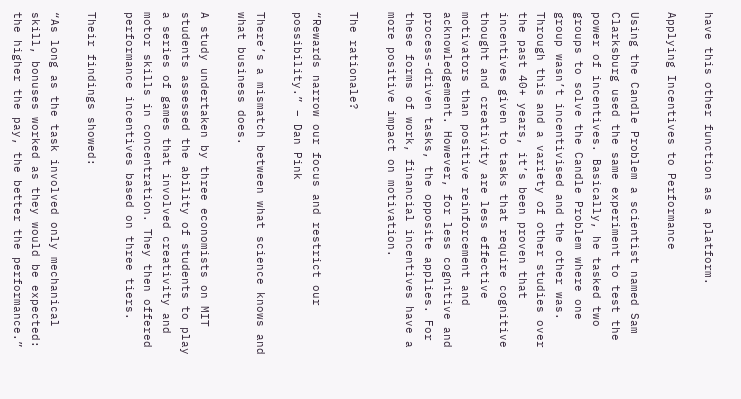have this other function as a platform.

Applying Incentives to Performance

Using the Candle Problem a scientist named Sam Clarksburg used the same experiment to test the power of incentives. Basically, he tasked two groups to solve the Candle Problem where one group wasn’t incentivised and the other was. Through this and a variety of other studies over the past 40+ years, it’s been proven that incentives given to tasks that require cognitive thought and creativity are less effective motivators than positive reinforcement and acknowledgement. However, for less cognitive and process-driven tasks, the opposite applies. For these forms of work, financial incentives have a more positive impact on motivation.

The rationale?

“Rewards narrow our focus and restrict our possibility.” – Dan Pink

There’s a mismatch between what science knows and what business does.

A study undertaken by three economists on MIT students assessed the ability of students to play a series of games that involved creativity and motor skills in concentration. They then offered performance incentives based on three tiers.

Their findings showed:

“As long as the task involved only mechanical skill, bonuses worked as they would be expected: the higher the pay, the better the performance.”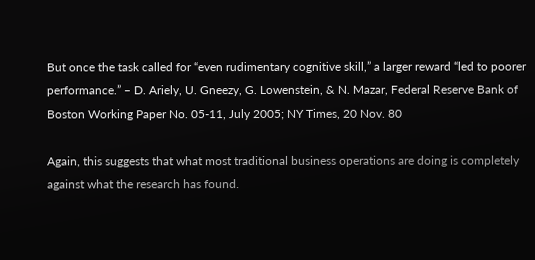But once the task called for “even rudimentary cognitive skill,” a larger reward “led to poorer performance.” – D. Ariely, U. Gneezy, G. Lowenstein, & N. Mazar, Federal Reserve Bank of Boston Working Paper No. 05-11, July 2005; NY Times, 20 Nov. 80

Again, this suggests that what most traditional business operations are doing is completely against what the research has found.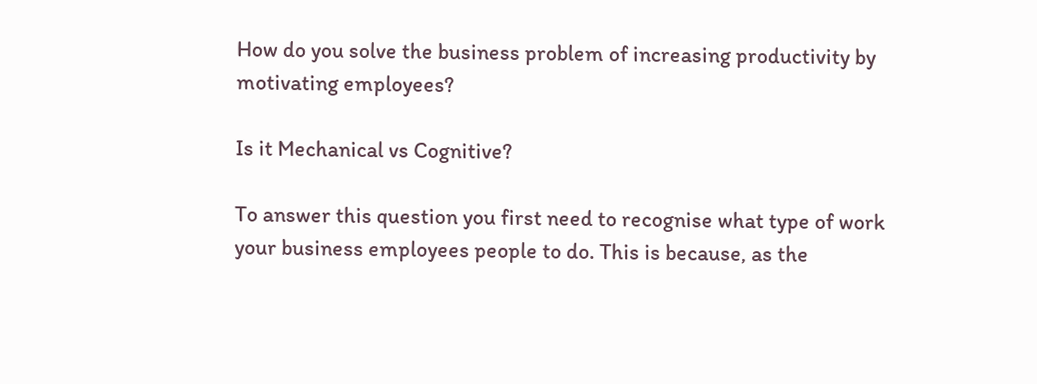How do you solve the business problem of increasing productivity by motivating employees?

Is it Mechanical vs Cognitive?

To answer this question you first need to recognise what type of work your business employees people to do. This is because, as the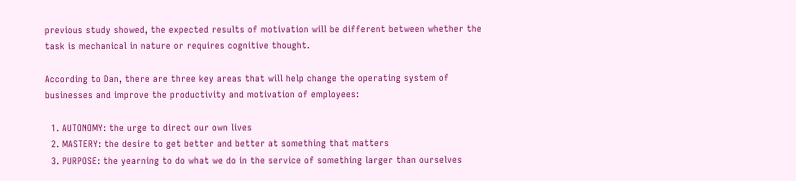previous study showed, the expected results of motivation will be different between whether the task is mechanical in nature or requires cognitive thought.

According to Dan, there are three key areas that will help change the operating system of businesses and improve the productivity and motivation of employees:

  1. AUTONOMY: the urge to direct our own lives
  2. MASTERY: the desire to get better and better at something that matters
  3. PURPOSE: the yearning to do what we do in the service of something larger than ourselves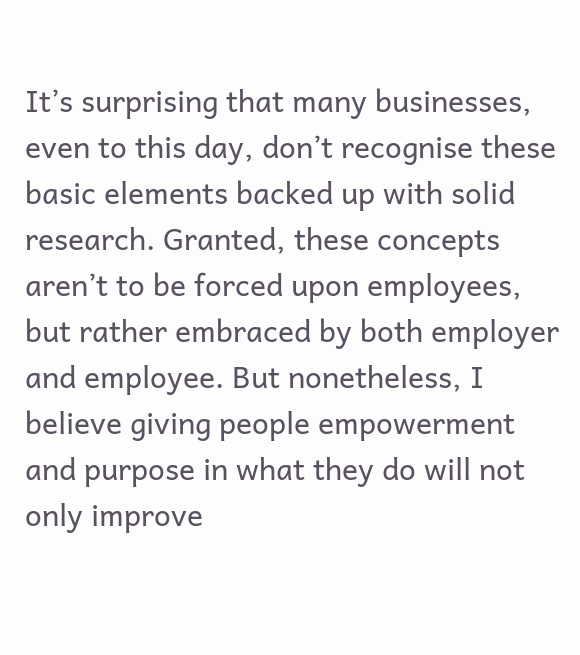It’s surprising that many businesses, even to this day, don’t recognise these basic elements backed up with solid research. Granted, these concepts aren’t to be forced upon employees, but rather embraced by both employer and employee. But nonetheless, I believe giving people empowerment and purpose in what they do will not only improve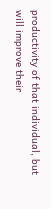productivity of that individual, but will improve their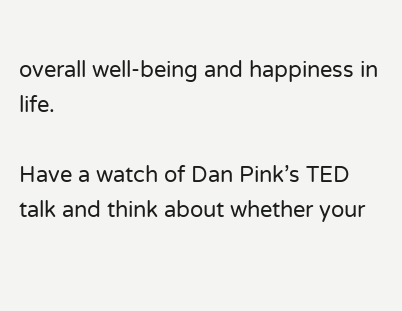overall well-being and happiness in life.

Have a watch of Dan Pink’s TED talk and think about whether your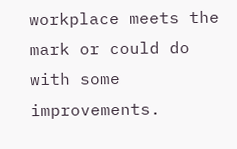workplace meets the mark or could do with some improvements.